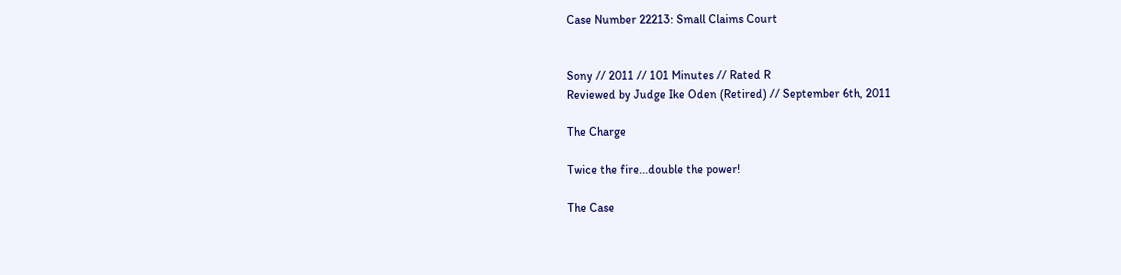Case Number 22213: Small Claims Court


Sony // 2011 // 101 Minutes // Rated R
Reviewed by Judge Ike Oden (Retired) // September 6th, 2011

The Charge

Twice the fire...double the power!

The Case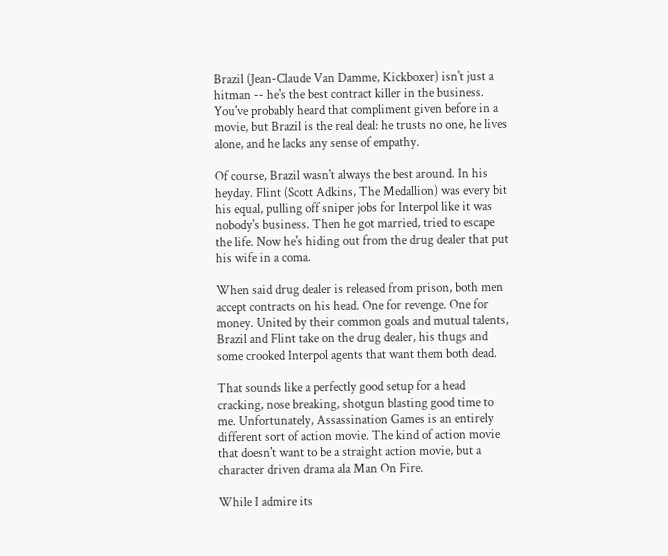Brazil (Jean-Claude Van Damme, Kickboxer) isn't just a hitman -- he's the best contract killer in the business. You've probably heard that compliment given before in a movie, but Brazil is the real deal: he trusts no one, he lives alone, and he lacks any sense of empathy.

Of course, Brazil wasn't always the best around. In his heyday. Flint (Scott Adkins, The Medallion) was every bit his equal, pulling off sniper jobs for Interpol like it was nobody's business. Then he got married, tried to escape the life. Now he's hiding out from the drug dealer that put his wife in a coma.

When said drug dealer is released from prison, both men accept contracts on his head. One for revenge. One for money. United by their common goals and mutual talents, Brazil and Flint take on the drug dealer, his thugs and some crooked Interpol agents that want them both dead.

That sounds like a perfectly good setup for a head cracking, nose breaking, shotgun blasting good time to me. Unfortunately, Assassination Games is an entirely different sort of action movie. The kind of action movie that doesn't want to be a straight action movie, but a character driven drama ala Man On Fire.

While I admire its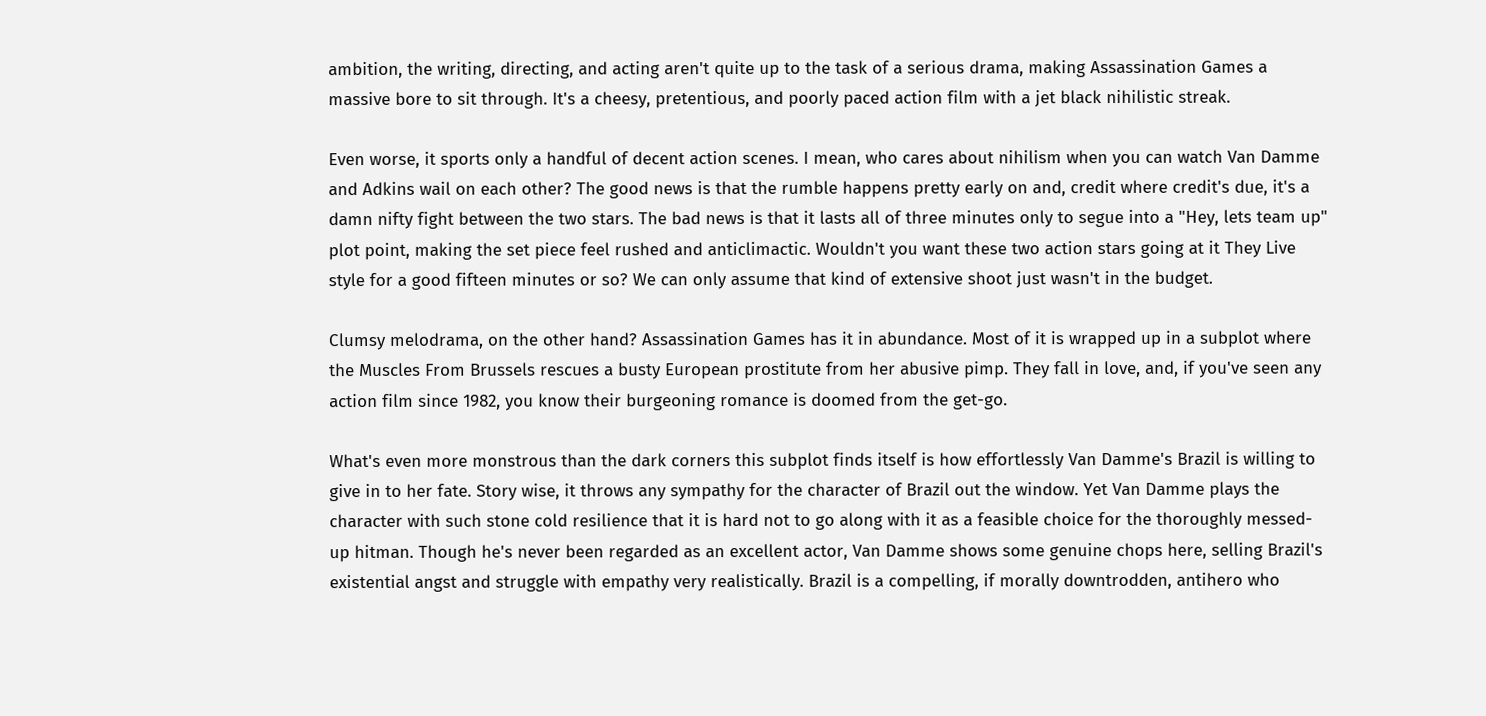ambition, the writing, directing, and acting aren't quite up to the task of a serious drama, making Assassination Games a massive bore to sit through. It's a cheesy, pretentious, and poorly paced action film with a jet black nihilistic streak.

Even worse, it sports only a handful of decent action scenes. I mean, who cares about nihilism when you can watch Van Damme and Adkins wail on each other? The good news is that the rumble happens pretty early on and, credit where credit's due, it's a damn nifty fight between the two stars. The bad news is that it lasts all of three minutes only to segue into a "Hey, lets team up" plot point, making the set piece feel rushed and anticlimactic. Wouldn't you want these two action stars going at it They Live style for a good fifteen minutes or so? We can only assume that kind of extensive shoot just wasn't in the budget.

Clumsy melodrama, on the other hand? Assassination Games has it in abundance. Most of it is wrapped up in a subplot where the Muscles From Brussels rescues a busty European prostitute from her abusive pimp. They fall in love, and, if you've seen any action film since 1982, you know their burgeoning romance is doomed from the get-go.

What's even more monstrous than the dark corners this subplot finds itself is how effortlessly Van Damme's Brazil is willing to give in to her fate. Story wise, it throws any sympathy for the character of Brazil out the window. Yet Van Damme plays the character with such stone cold resilience that it is hard not to go along with it as a feasible choice for the thoroughly messed-up hitman. Though he's never been regarded as an excellent actor, Van Damme shows some genuine chops here, selling Brazil's existential angst and struggle with empathy very realistically. Brazil is a compelling, if morally downtrodden, antihero who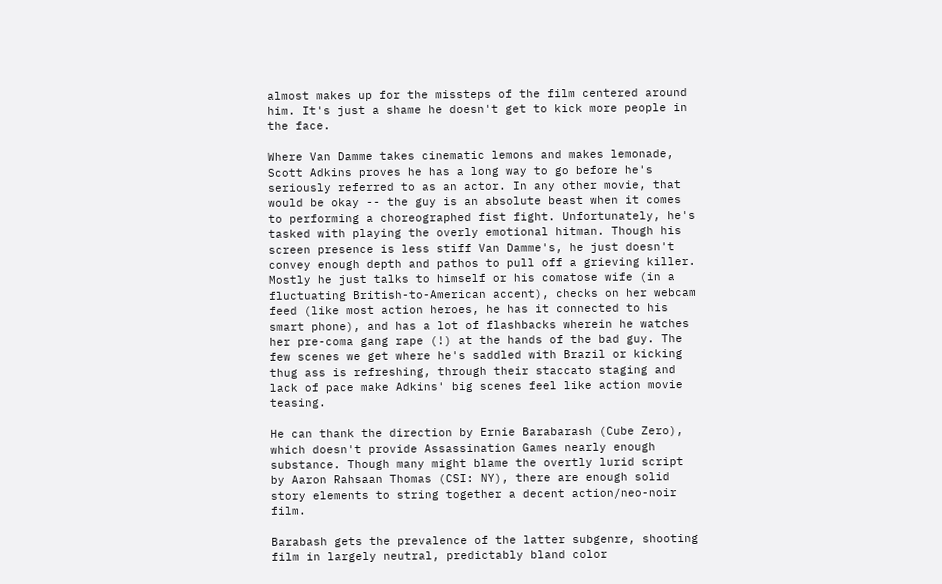almost makes up for the missteps of the film centered around him. It's just a shame he doesn't get to kick more people in the face.

Where Van Damme takes cinematic lemons and makes lemonade, Scott Adkins proves he has a long way to go before he's seriously referred to as an actor. In any other movie, that would be okay -- the guy is an absolute beast when it comes to performing a choreographed fist fight. Unfortunately, he's tasked with playing the overly emotional hitman. Though his screen presence is less stiff Van Damme's, he just doesn't convey enough depth and pathos to pull off a grieving killer. Mostly he just talks to himself or his comatose wife (in a fluctuating British-to-American accent), checks on her webcam feed (like most action heroes, he has it connected to his smart phone), and has a lot of flashbacks wherein he watches her pre-coma gang rape (!) at the hands of the bad guy. The few scenes we get where he's saddled with Brazil or kicking thug ass is refreshing, through their staccato staging and lack of pace make Adkins' big scenes feel like action movie teasing.

He can thank the direction by Ernie Barabarash (Cube Zero), which doesn't provide Assassination Games nearly enough substance. Though many might blame the overtly lurid script by Aaron Rahsaan Thomas (CSI: NY), there are enough solid story elements to string together a decent action/neo-noir film.

Barabash gets the prevalence of the latter subgenre, shooting film in largely neutral, predictably bland color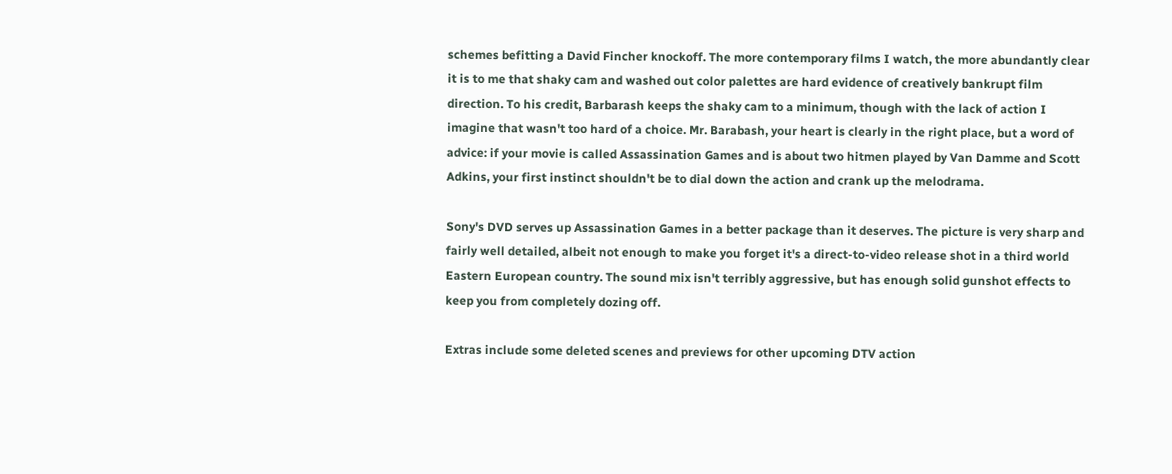schemes befitting a David Fincher knockoff. The more contemporary films I watch, the more abundantly clear it is to me that shaky cam and washed out color palettes are hard evidence of creatively bankrupt film direction. To his credit, Barbarash keeps the shaky cam to a minimum, though with the lack of action I imagine that wasn't too hard of a choice. Mr. Barabash, your heart is clearly in the right place, but a word of advice: if your movie is called Assassination Games and is about two hitmen played by Van Damme and Scott Adkins, your first instinct shouldn't be to dial down the action and crank up the melodrama.

Sony's DVD serves up Assassination Games in a better package than it deserves. The picture is very sharp and fairly well detailed, albeit not enough to make you forget it's a direct-to-video release shot in a third world Eastern European country. The sound mix isn't terribly aggressive, but has enough solid gunshot effects to keep you from completely dozing off.

Extras include some deleted scenes and previews for other upcoming DTV action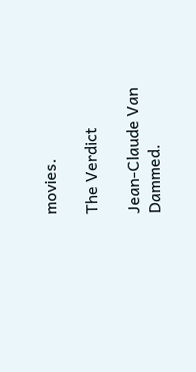movies.

The Verdict

Jean-Claude Van Dammed.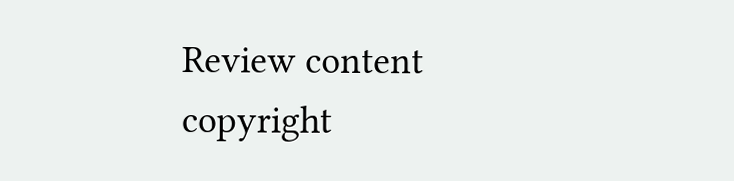Review content copyright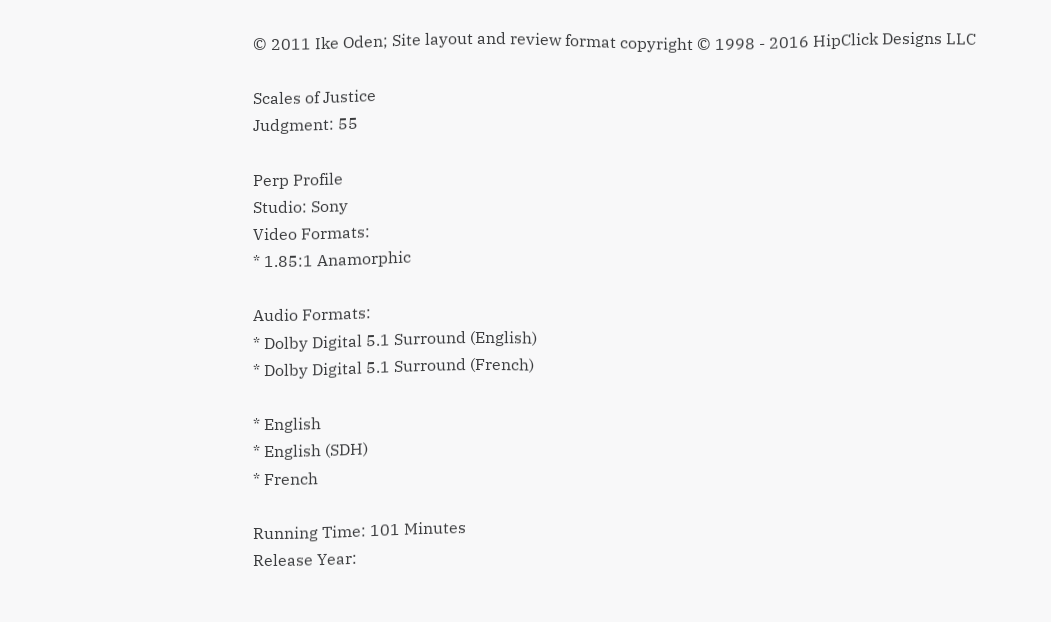© 2011 Ike Oden; Site layout and review format copyright © 1998 - 2016 HipClick Designs LLC

Scales of Justice
Judgment: 55

Perp Profile
Studio: Sony
Video Formats:
* 1.85:1 Anamorphic

Audio Formats:
* Dolby Digital 5.1 Surround (English)
* Dolby Digital 5.1 Surround (French)

* English
* English (SDH)
* French

Running Time: 101 Minutes
Release Year: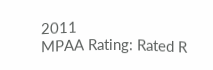2011
MPAA Rating: Rated R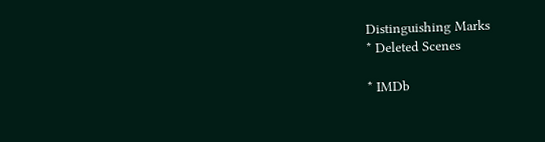Distinguishing Marks
* Deleted Scenes

* IMDb